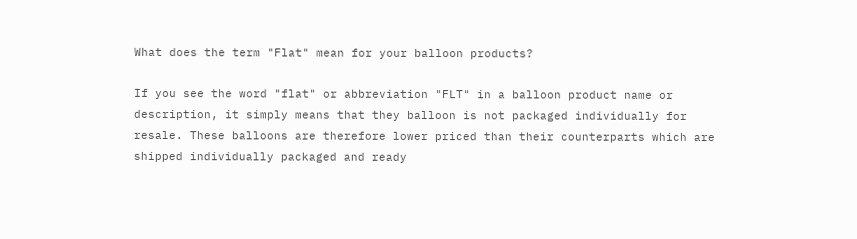What does the term "Flat" mean for your balloon products?

If you see the word "flat" or abbreviation "FLT" in a balloon product name or description, it simply means that they balloon is not packaged individually for resale. These balloons are therefore lower priced than their counterparts which are shipped individually packaged and ready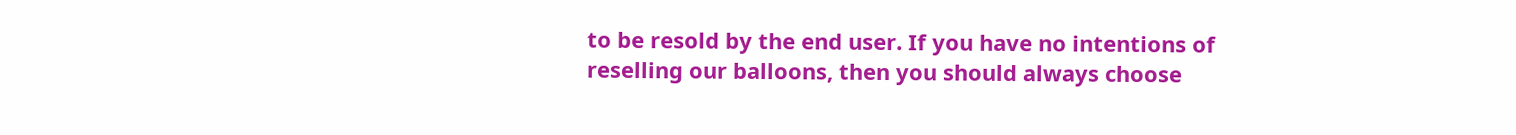to be resold by the end user. If you have no intentions of reselling our balloons, then you should always choose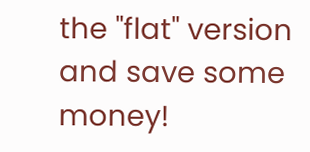the "flat" version and save some money!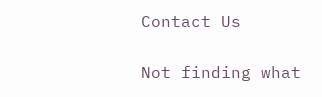Contact Us

Not finding what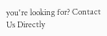you're looking for? Contact Us Directly